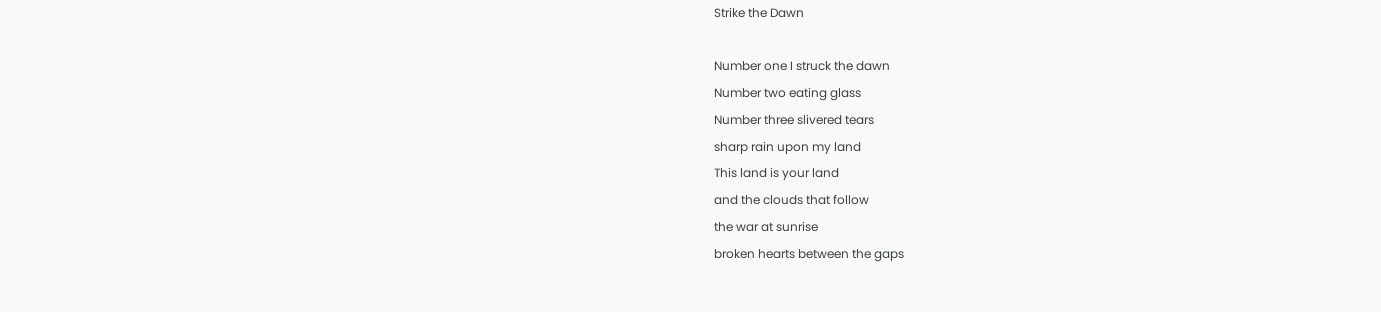Strike the Dawn

Number one I struck the dawn
Number two eating glass
Number three slivered tears
sharp rain upon my land
This land is your land
and the clouds that follow
the war at sunrise
broken hearts between the gaps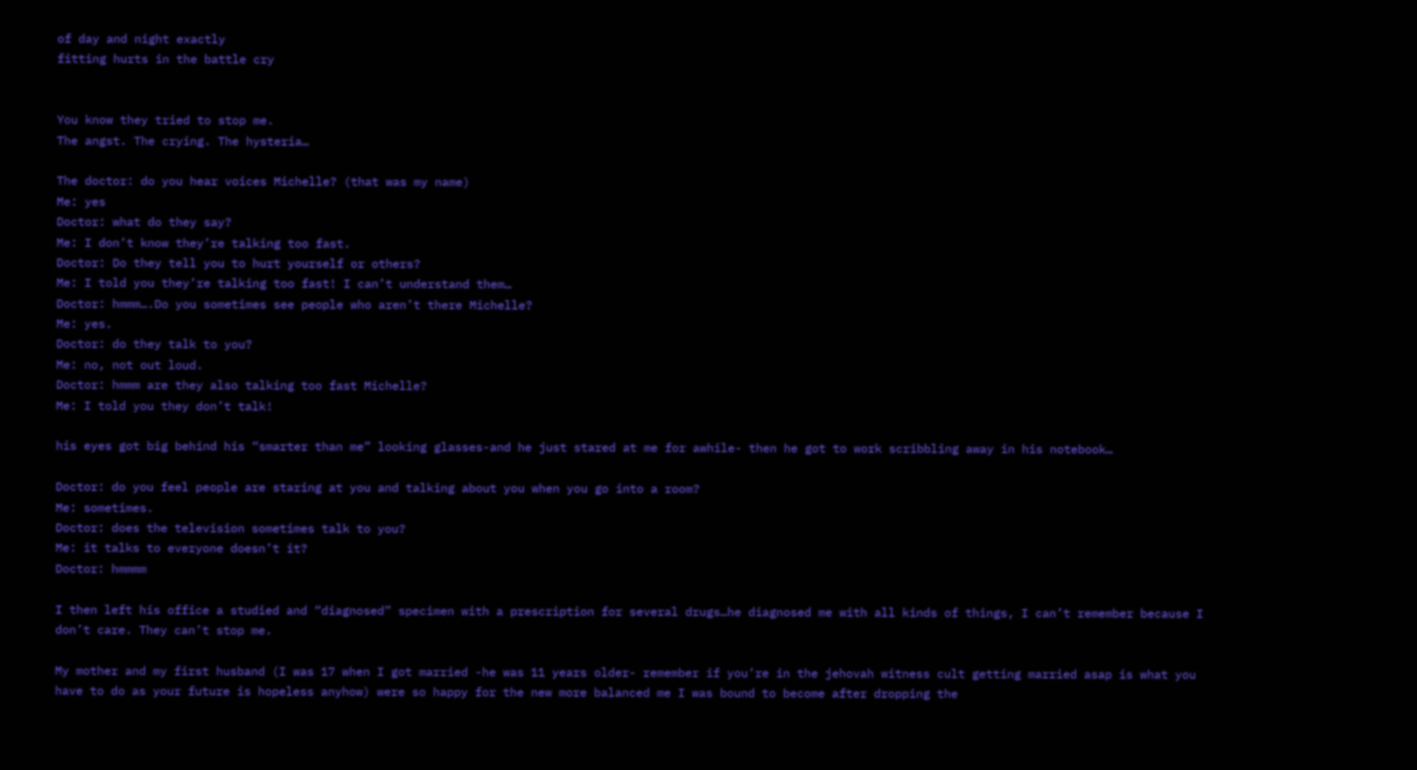of day and night exactly
fitting hurts in the battle cry


You know they tried to stop me.
The angst. The crying. The hysteria…

The doctor: do you hear voices Michelle? (that was my name)
Me: yes
Doctor: what do they say?
Me: I don’t know they’re talking too fast.
Doctor: Do they tell you to hurt yourself or others?
Me: I told you they’re talking too fast! I can’t understand them…
Doctor: hmmm….Do you sometimes see people who aren’t there Michelle?
Me: yes.
Doctor: do they talk to you?
Me: no, not out loud.
Doctor: hmmm are they also talking too fast Michelle?
Me: I told you they don’t talk!

his eyes got big behind his “smarter than me” looking glasses-and he just stared at me for awhile- then he got to work scribbling away in his notebook…

Doctor: do you feel people are staring at you and talking about you when you go into a room?
Me: sometimes.
Doctor: does the television sometimes talk to you?
Me: it talks to everyone doesn’t it?
Doctor: hmmmm

I then left his office a studied and “diagnosed” specimen with a prescription for several drugs…he diagnosed me with all kinds of things, I can’t remember because I don’t care. They can’t stop me.

My mother and my first husband (I was 17 when I got married -he was 11 years older- remember if you’re in the jehovah witness cult getting married asap is what you have to do as your future is hopeless anyhow) were so happy for the new more balanced me I was bound to become after dropping the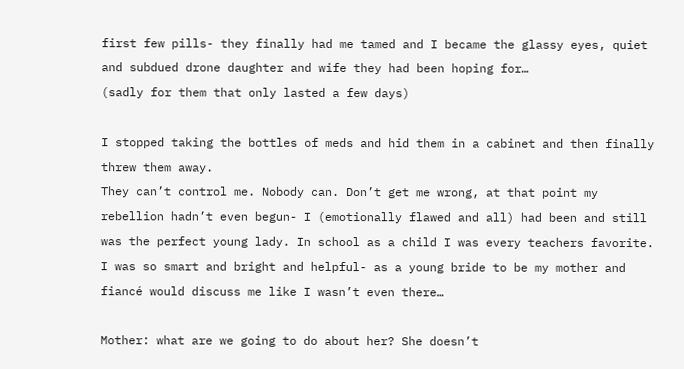first few pills- they finally had me tamed and I became the glassy eyes, quiet and subdued drone daughter and wife they had been hoping for…
(sadly for them that only lasted a few days)

I stopped taking the bottles of meds and hid them in a cabinet and then finally threw them away.
They can’t control me. Nobody can. Don’t get me wrong, at that point my rebellion hadn’t even begun- I (emotionally flawed and all) had been and still was the perfect young lady. In school as a child I was every teachers favorite. I was so smart and bright and helpful- as a young bride to be my mother and fiancé would discuss me like I wasn’t even there…

Mother: what are we going to do about her? She doesn’t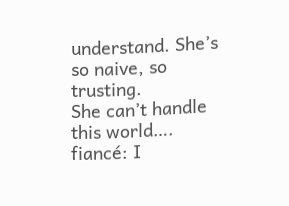understand. She’s so naive, so trusting.
She can’t handle this world….
fiancé: I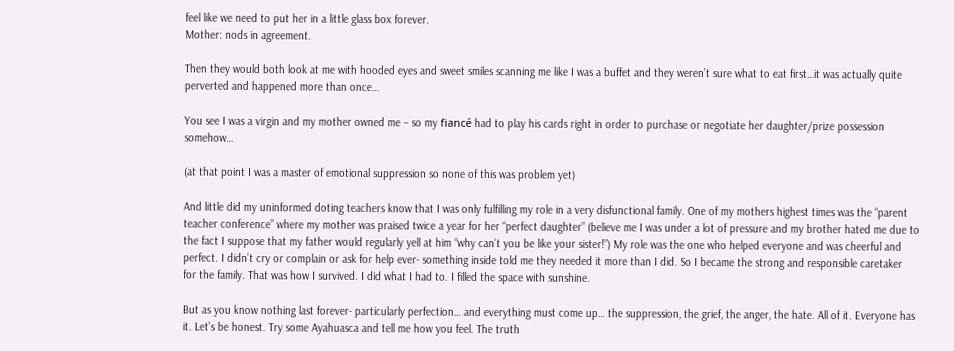feel like we need to put her in a little glass box forever.
Mother: nods in agreement.

Then they would both look at me with hooded eyes and sweet smiles scanning me like I was a buffet and they weren’t sure what to eat first…it was actually quite perverted and happened more than once…

You see I was a virgin and my mother owned me – so my fiancé had to play his cards right in order to purchase or negotiate her daughter/prize possession somehow…

(at that point I was a master of emotional suppression so none of this was problem yet)

And little did my uninformed doting teachers know that I was only fulfilling my role in a very disfunctional family. One of my mothers highest times was the “parent teacher conference” where my mother was praised twice a year for her “perfect daughter” (believe me I was under a lot of pressure and my brother hated me due to the fact I suppose that my father would regularly yell at him “why can’t you be like your sister!”) My role was the one who helped everyone and was cheerful and perfect. I didn’t cry or complain or ask for help ever- something inside told me they needed it more than I did. So I became the strong and responsible caretaker
for the family. That was how I survived. I did what I had to. I filled the space with sunshine.

But as you know nothing last forever- particularly perfection… and everything must come up… the suppression, the grief, the anger, the hate. All of it. Everyone has it. Let’s be honest. Try some Ayahuasca and tell me how you feel. The truth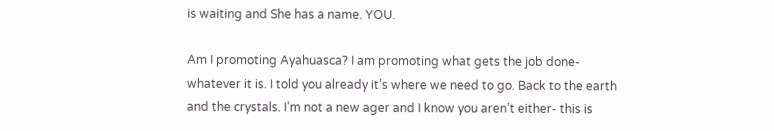is waiting and She has a name. YOU.

Am I promoting Ayahuasca? I am promoting what gets the job done- whatever it is. I told you already it’s where we need to go. Back to the earth and the crystals. I’m not a new ager and I know you aren’t either- this is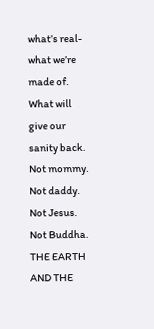what’s real- what we’re made of. What will give our sanity back.
Not mommy. Not daddy. Not Jesus. Not Buddha. THE EARTH AND THE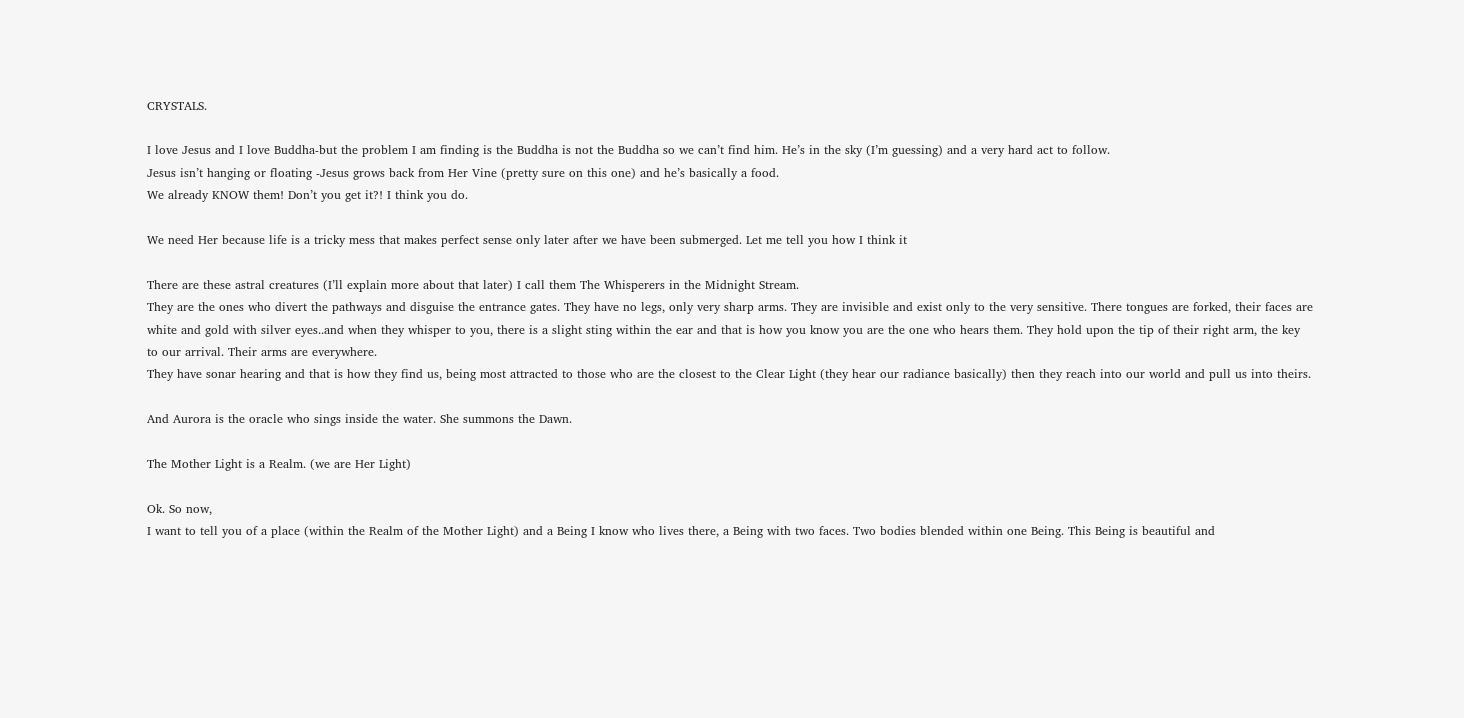CRYSTALS.

I love Jesus and I love Buddha-but the problem I am finding is the Buddha is not the Buddha so we can’t find him. He’s in the sky (I’m guessing) and a very hard act to follow.
Jesus isn’t hanging or floating -Jesus grows back from Her Vine (pretty sure on this one) and he’s basically a food.
We already KNOW them! Don’t you get it?! I think you do.

We need Her because life is a tricky mess that makes perfect sense only later after we have been submerged. Let me tell you how I think it

There are these astral creatures (I’ll explain more about that later) I call them The Whisperers in the Midnight Stream.
They are the ones who divert the pathways and disguise the entrance gates. They have no legs, only very sharp arms. They are invisible and exist only to the very sensitive. There tongues are forked, their faces are white and gold with silver eyes..and when they whisper to you, there is a slight sting within the ear and that is how you know you are the one who hears them. They hold upon the tip of their right arm, the key to our arrival. Their arms are everywhere.
They have sonar hearing and that is how they find us, being most attracted to those who are the closest to the Clear Light (they hear our radiance basically) then they reach into our world and pull us into theirs.

And Aurora is the oracle who sings inside the water. She summons the Dawn.

The Mother Light is a Realm. (we are Her Light)

Ok. So now,
I want to tell you of a place (within the Realm of the Mother Light) and a Being I know who lives there, a Being with two faces. Two bodies blended within one Being. This Being is beautiful and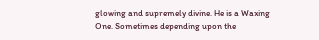glowing and supremely divine. He is a Waxing One. Sometimes depending upon the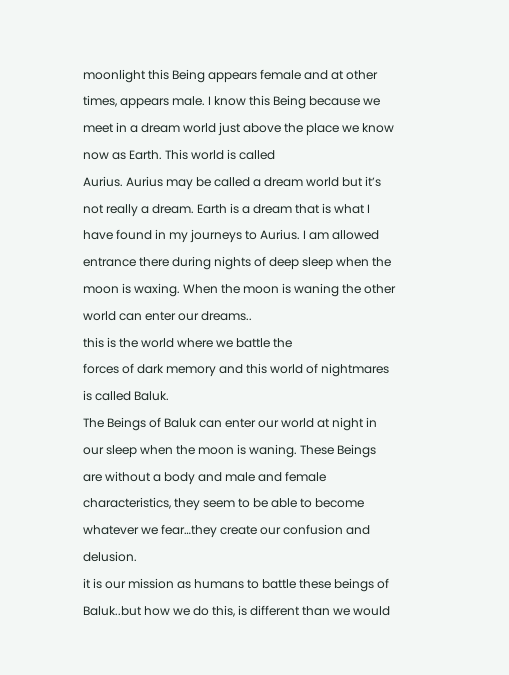moonlight this Being appears female and at other times, appears male. I know this Being because we meet in a dream world just above the place we know now as Earth. This world is called
Aurius. Aurius may be called a dream world but it’s not really a dream. Earth is a dream that is what I have found in my journeys to Aurius. I am allowed entrance there during nights of deep sleep when the moon is waxing. When the moon is waning the other world can enter our dreams..
this is the world where we battle the
forces of dark memory and this world of nightmares is called Baluk.
The Beings of Baluk can enter our world at night in our sleep when the moon is waning. These Beings are without a body and male and female characteristics, they seem to be able to become whatever we fear…they create our confusion and delusion.
it is our mission as humans to battle these beings of Baluk..but how we do this, is different than we would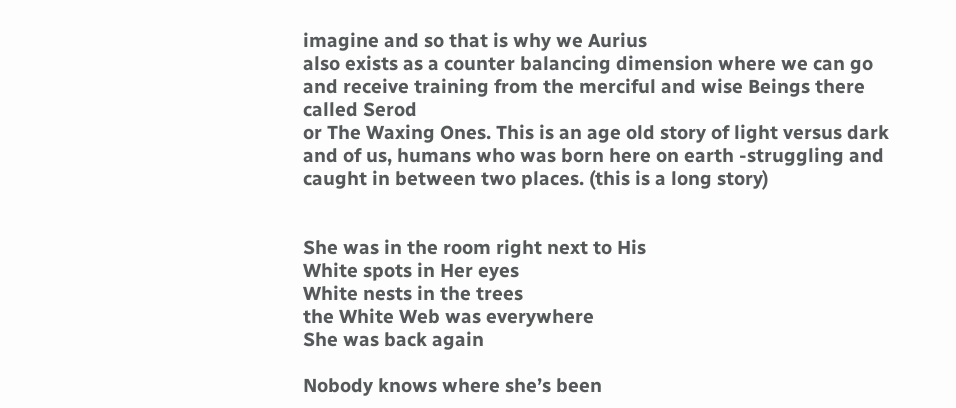imagine and so that is why we Aurius
also exists as a counter balancing dimension where we can go and receive training from the merciful and wise Beings there called Serod
or The Waxing Ones. This is an age old story of light versus dark and of us, humans who was born here on earth -struggling and caught in between two places. (this is a long story)


She was in the room right next to His
White spots in Her eyes
White nests in the trees
the White Web was everywhere
She was back again

Nobody knows where she’s been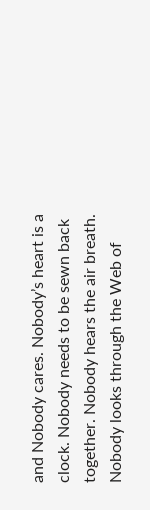and Nobody cares. Nobody’s heart is a clock. Nobody needs to be sewn back together. Nobody hears the air breath. Nobody looks through the Web of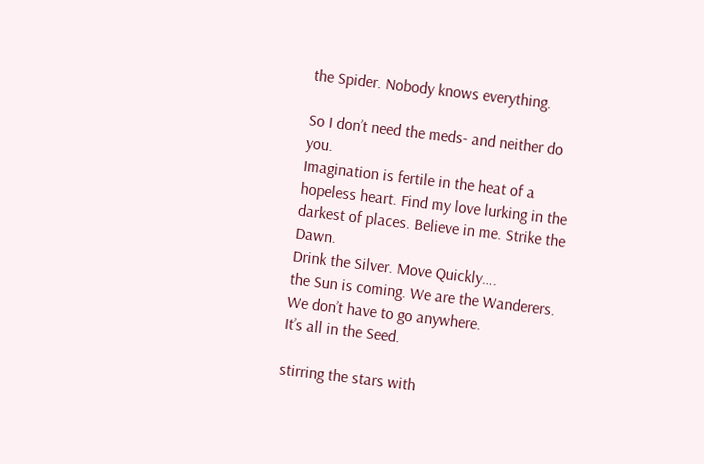the Spider. Nobody knows everything.

So I don’t need the meds- and neither do you.
Imagination is fertile in the heat of a hopeless heart. Find my love lurking in the darkest of places. Believe in me. Strike the Dawn.
Drink the Silver. Move Quickly….
the Sun is coming. We are the Wanderers.
We don’t have to go anywhere.
It’s all in the Seed.

stirring the stars with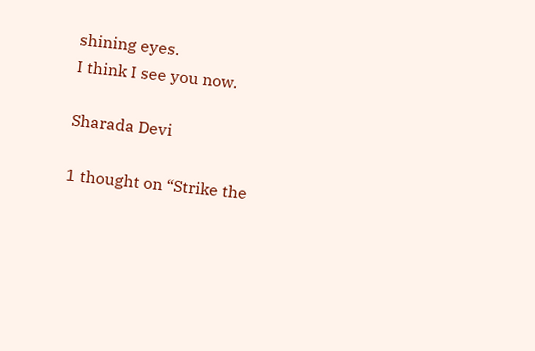shining eyes.
I think I see you now.

Sharada Devi

1 thought on “Strike the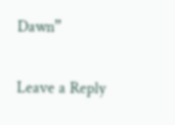Dawn”

Leave a Reply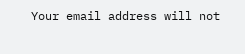Your email address will not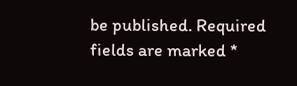be published. Required fields are marked *